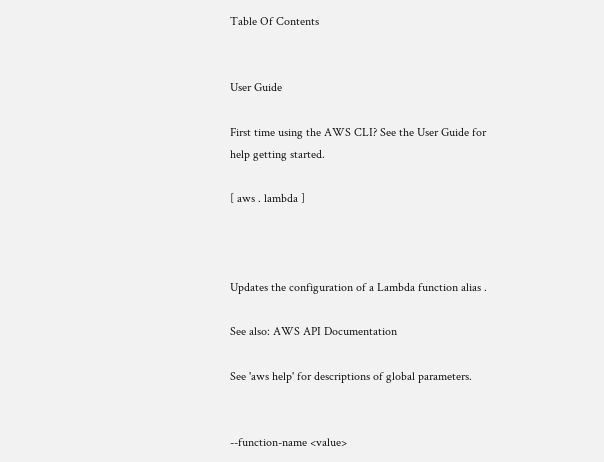Table Of Contents


User Guide

First time using the AWS CLI? See the User Guide for help getting started.

[ aws . lambda ]



Updates the configuration of a Lambda function alias .

See also: AWS API Documentation

See 'aws help' for descriptions of global parameters.


--function-name <value>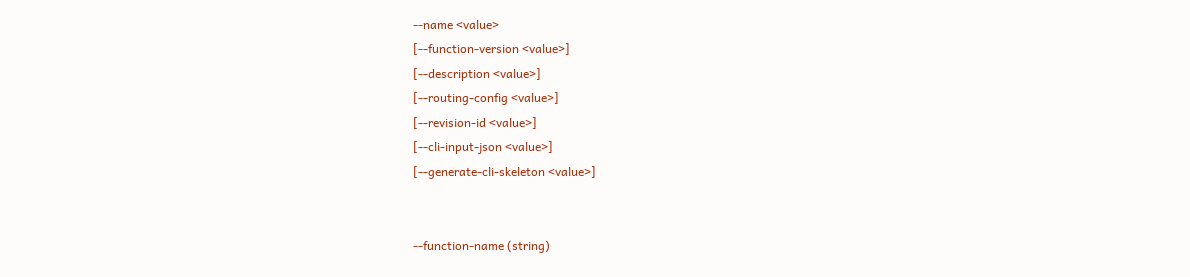--name <value>
[--function-version <value>]
[--description <value>]
[--routing-config <value>]
[--revision-id <value>]
[--cli-input-json <value>]
[--generate-cli-skeleton <value>]


--function-name (string)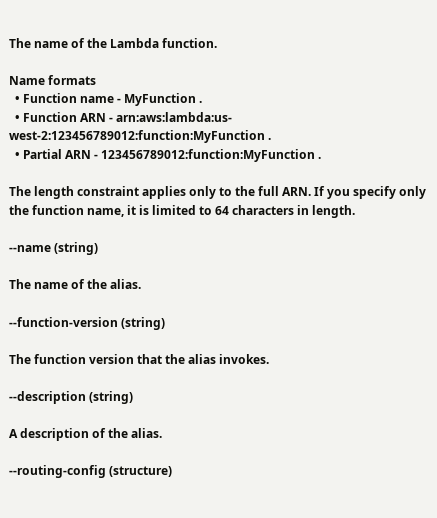The name of the Lambda function.

Name formats
  • Function name - MyFunction .
  • Function ARN - arn:aws:lambda:us-west-2:123456789012:function:MyFunction .
  • Partial ARN - 123456789012:function:MyFunction .

The length constraint applies only to the full ARN. If you specify only the function name, it is limited to 64 characters in length.

--name (string)

The name of the alias.

--function-version (string)

The function version that the alias invokes.

--description (string)

A description of the alias.

--routing-config (structure)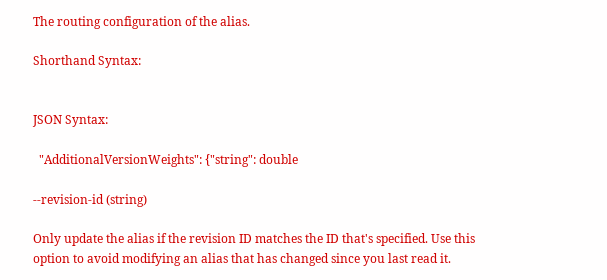The routing configuration of the alias.

Shorthand Syntax:


JSON Syntax:

  "AdditionalVersionWeights": {"string": double

--revision-id (string)

Only update the alias if the revision ID matches the ID that's specified. Use this option to avoid modifying an alias that has changed since you last read it.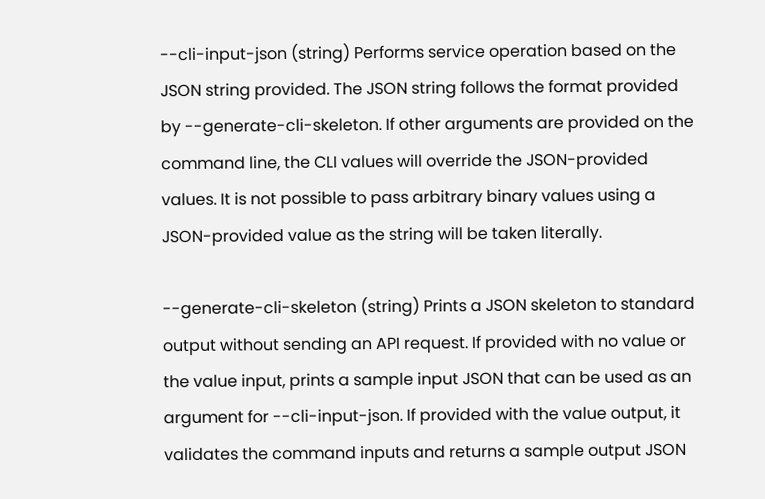--cli-input-json (string) Performs service operation based on the JSON string provided. The JSON string follows the format provided by --generate-cli-skeleton. If other arguments are provided on the command line, the CLI values will override the JSON-provided values. It is not possible to pass arbitrary binary values using a JSON-provided value as the string will be taken literally.

--generate-cli-skeleton (string) Prints a JSON skeleton to standard output without sending an API request. If provided with no value or the value input, prints a sample input JSON that can be used as an argument for --cli-input-json. If provided with the value output, it validates the command inputs and returns a sample output JSON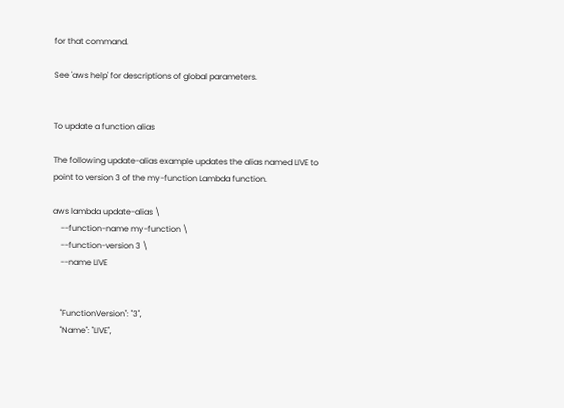for that command.

See 'aws help' for descriptions of global parameters.


To update a function alias

The following update-alias example updates the alias named LIVE to point to version 3 of the my-function Lambda function.

aws lambda update-alias \
    --function-name my-function \
    --function-version 3 \
    --name LIVE


    "FunctionVersion": "3",
    "Name": "LIVE",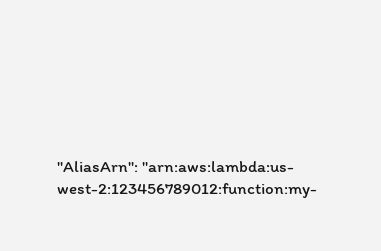"AliasArn": "arn:aws:lambda:us-west-2:123456789012:function:my-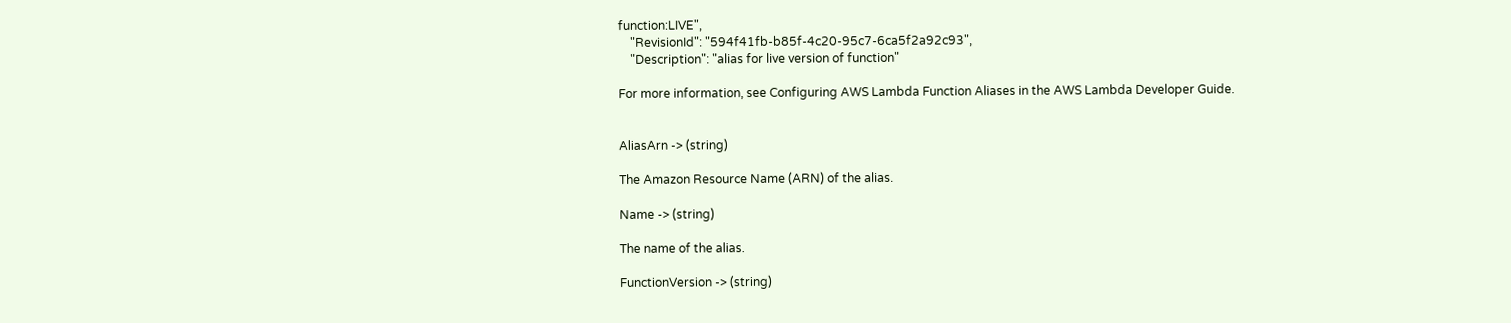function:LIVE",
    "RevisionId": "594f41fb-b85f-4c20-95c7-6ca5f2a92c93",
    "Description": "alias for live version of function"

For more information, see Configuring AWS Lambda Function Aliases in the AWS Lambda Developer Guide.


AliasArn -> (string)

The Amazon Resource Name (ARN) of the alias.

Name -> (string)

The name of the alias.

FunctionVersion -> (string)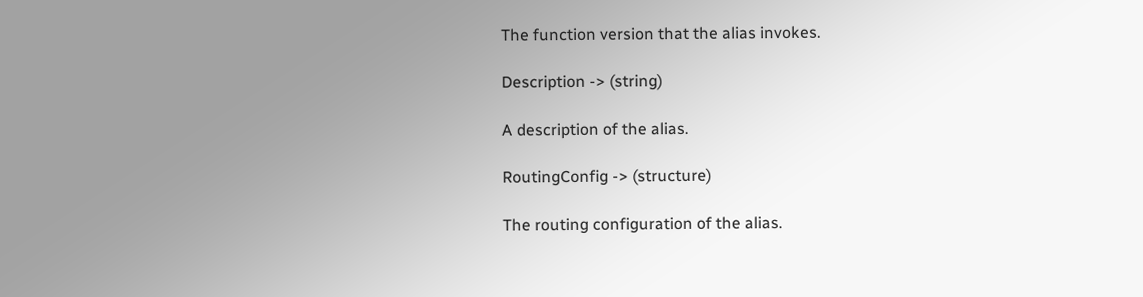The function version that the alias invokes.

Description -> (string)

A description of the alias.

RoutingConfig -> (structure)

The routing configuration of the alias.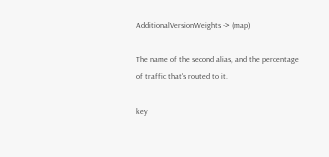AdditionalVersionWeights -> (map)

The name of the second alias, and the percentage of traffic that's routed to it.

key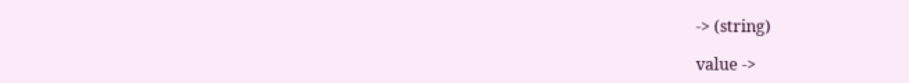-> (string)

value ->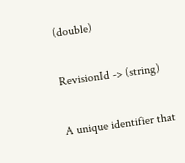(double)

RevisionId -> (string)

A unique identifier that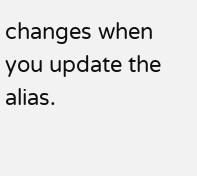changes when you update the alias.